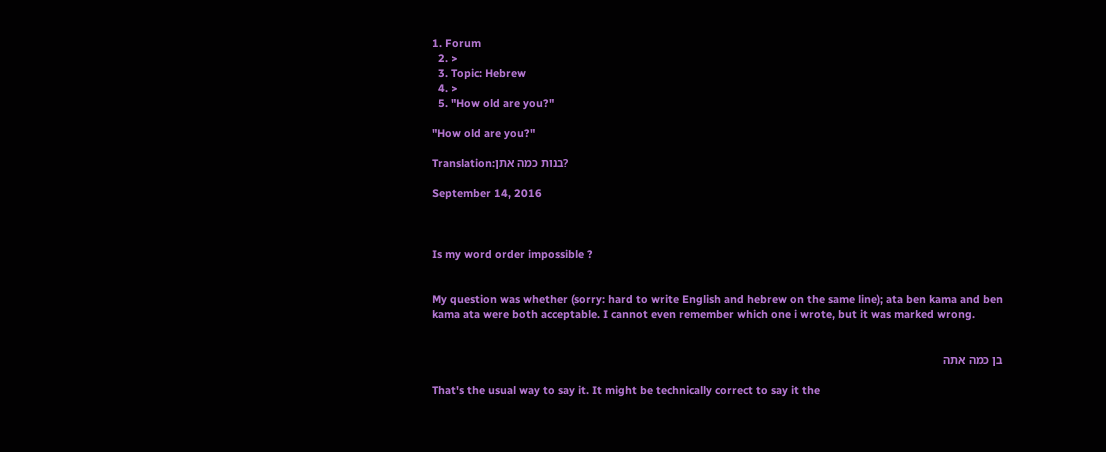1. Forum
  2. >
  3. Topic: Hebrew
  4. >
  5. "How old are you?"

"How old are you?"

Translation:בנות כמה אתן?

September 14, 2016



Is my word order impossible ?


My question was whether (sorry: hard to write English and hebrew on the same line); ata ben kama and ben kama ata were both acceptable. I cannot even remember which one i wrote, but it was marked wrong.


בן כמה אתה

That's the usual way to say it. It might be technically correct to say it the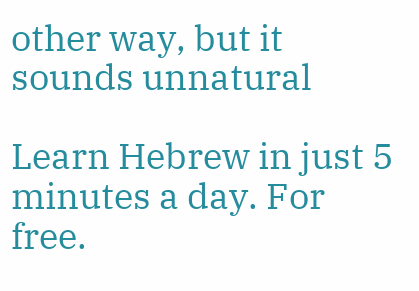other way, but it sounds unnatural

Learn Hebrew in just 5 minutes a day. For free.